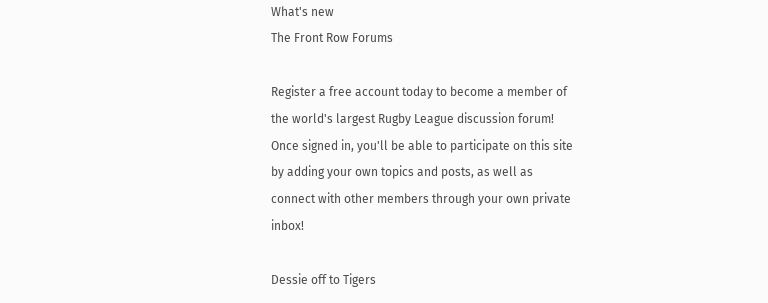What's new
The Front Row Forums

Register a free account today to become a member of the world's largest Rugby League discussion forum! Once signed in, you'll be able to participate on this site by adding your own topics and posts, as well as connect with other members through your own private inbox!

Dessie off to Tigers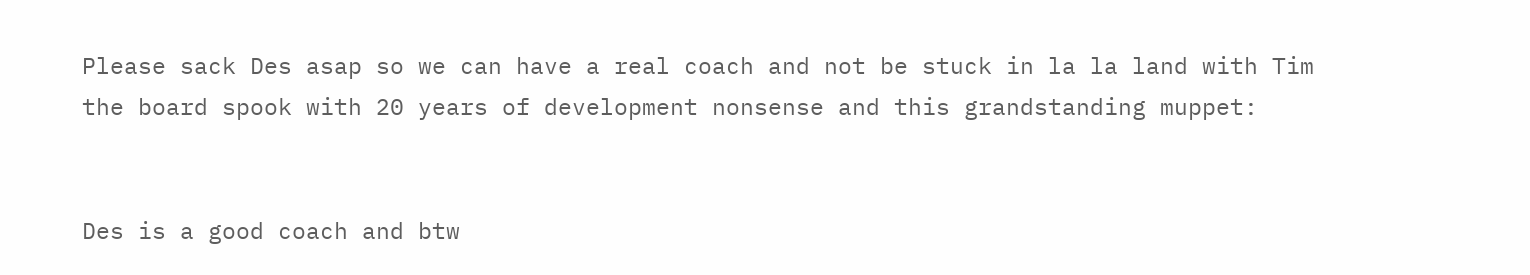Please sack Des asap so we can have a real coach and not be stuck in la la land with Tim the board spook with 20 years of development nonsense and this grandstanding muppet:


Des is a good coach and btw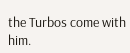the Turbos come with him.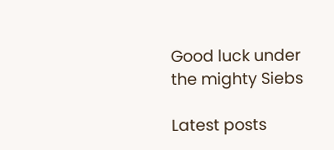Good luck under the mighty Siebs

Latest posts